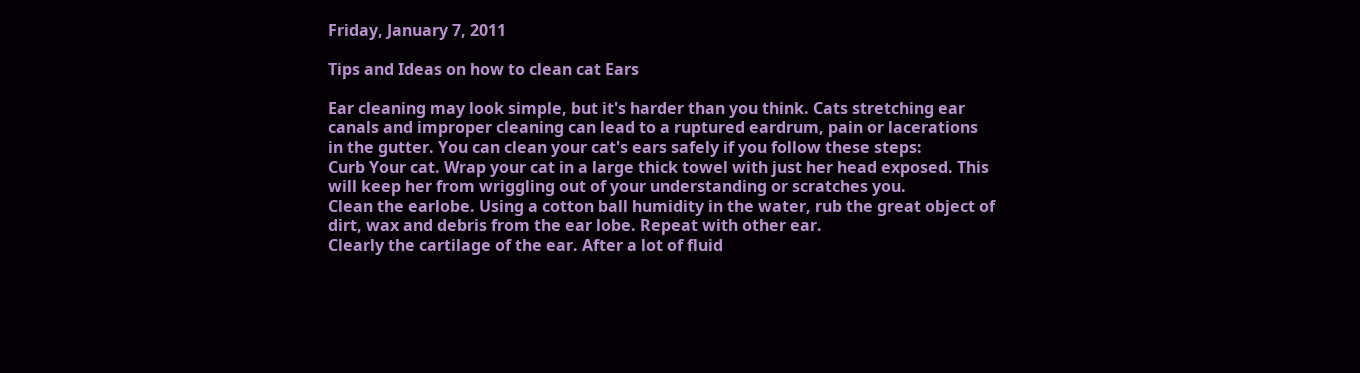Friday, January 7, 2011

Tips and Ideas on how to clean cat Ears

Ear cleaning may look simple, but it's harder than you think. Cats stretching ear canals and improper cleaning can lead to a ruptured eardrum, pain or lacerations in the gutter. You can clean your cat's ears safely if you follow these steps:
Curb Your cat. Wrap your cat in a large thick towel with just her head exposed. This will keep her from wriggling out of your understanding or scratches you.
Clean the earlobe. Using a cotton ball humidity in the water, rub the great object of dirt, wax and debris from the ear lobe. Repeat with other ear.
Clearly the cartilage of the ear. After a lot of fluid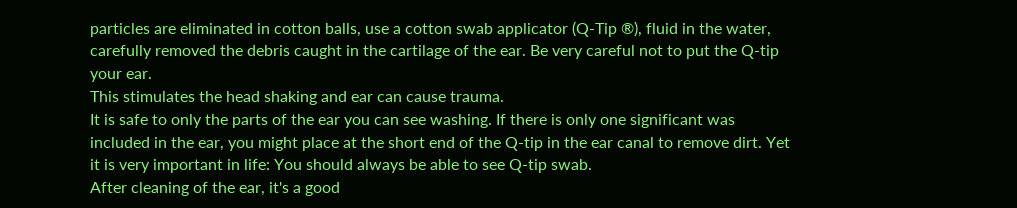particles are eliminated in cotton balls, use a cotton swab applicator (Q-Tip ®), fluid in the water, carefully removed the debris caught in the cartilage of the ear. Be very careful not to put the Q-tip your ear.
This stimulates the head shaking and ear can cause trauma.
It is safe to only the parts of the ear you can see washing. If there is only one significant was included in the ear, you might place at the short end of the Q-tip in the ear canal to remove dirt. Yet it is very important in life: You should always be able to see Q-tip swab.
After cleaning of the ear, it's a good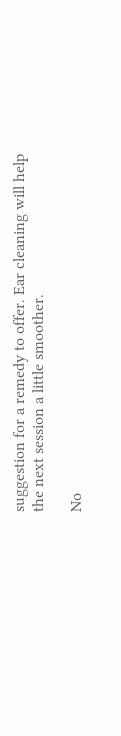suggestion for a remedy to offer. Ear cleaning will help the next session a little smoother.

No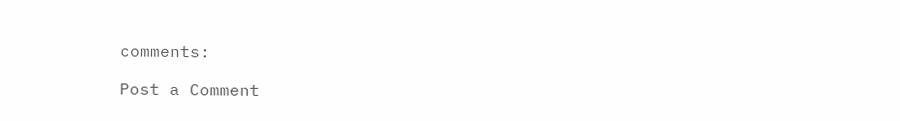comments:

Post a Comment